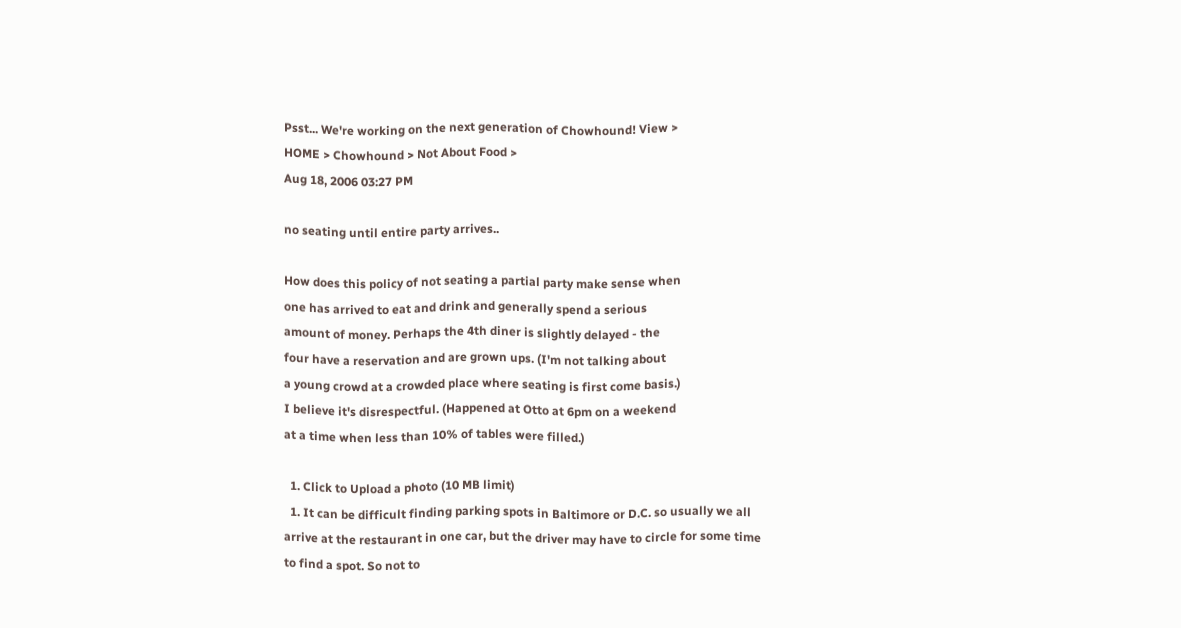Psst... We're working on the next generation of Chowhound! View >
HOME > Chowhound > Not About Food >
Aug 18, 2006 03:27 PM

no seating until entire party arrives..

How does this policy of not seating a partial party make sense when
one has arrived to eat and drink and generally spend a serious
amount of money. Perhaps the 4th diner is slightly delayed - the
four have a reservation and are grown ups. (I'm not talking about
a young crowd at a crowded place where seating is first come basis.)
I believe it's disrespectful. (Happened at Otto at 6pm on a weekend
at a time when less than 10% of tables were filled.)

  1. Click to Upload a photo (10 MB limit)
  1. It can be difficult finding parking spots in Baltimore or D.C. so usually we all arrive at the restaurant in one car, but the driver may have to circle for some time to find a spot. So not to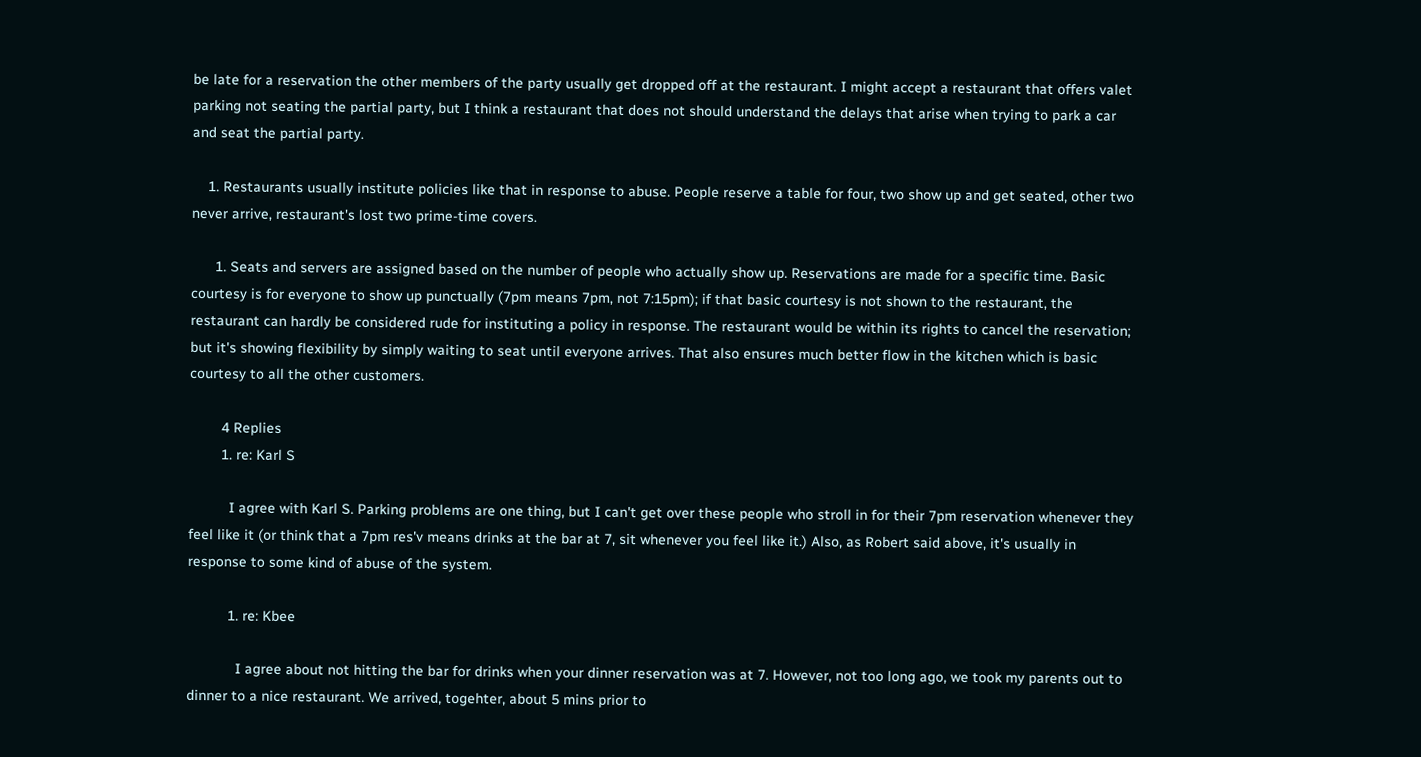be late for a reservation the other members of the party usually get dropped off at the restaurant. I might accept a restaurant that offers valet parking not seating the partial party, but I think a restaurant that does not should understand the delays that arise when trying to park a car and seat the partial party.

    1. Restaurants usually institute policies like that in response to abuse. People reserve a table for four, two show up and get seated, other two never arrive, restaurant's lost two prime-time covers.

      1. Seats and servers are assigned based on the number of people who actually show up. Reservations are made for a specific time. Basic courtesy is for everyone to show up punctually (7pm means 7pm, not 7:15pm); if that basic courtesy is not shown to the restaurant, the restaurant can hardly be considered rude for instituting a policy in response. The restaurant would be within its rights to cancel the reservation; but it's showing flexibility by simply waiting to seat until everyone arrives. That also ensures much better flow in the kitchen which is basic courtesy to all the other customers.

        4 Replies
        1. re: Karl S

          I agree with Karl S. Parking problems are one thing, but I can't get over these people who stroll in for their 7pm reservation whenever they feel like it (or think that a 7pm res'v means drinks at the bar at 7, sit whenever you feel like it.) Also, as Robert said above, it's usually in response to some kind of abuse of the system.

          1. re: Kbee

            I agree about not hitting the bar for drinks when your dinner reservation was at 7. However, not too long ago, we took my parents out to dinner to a nice restaurant. We arrived, togehter, about 5 mins prior to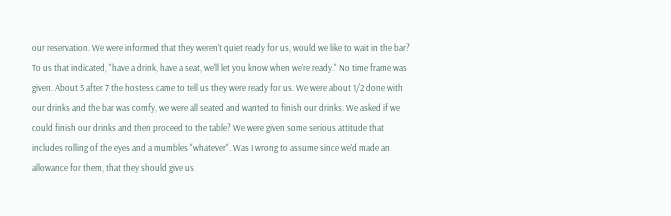our reservation. We were informed that they weren't quiet ready for us, would we like to wait in the bar? To us that indicated, "have a drink, have a seat, we'll let you know when we're ready." No time frame was given. About 5 after 7 the hostess came to tell us they were ready for us. We were about 1/2 done with our drinks and the bar was comfy, we were all seated and wanted to finish our drinks. We asked if we could finish our drinks and then proceed to the table? We were given some serious attitude that includes rolling of the eyes and a mumbles "whatever". Was I wrong to assume since we'd made an allowance for them, that they should give us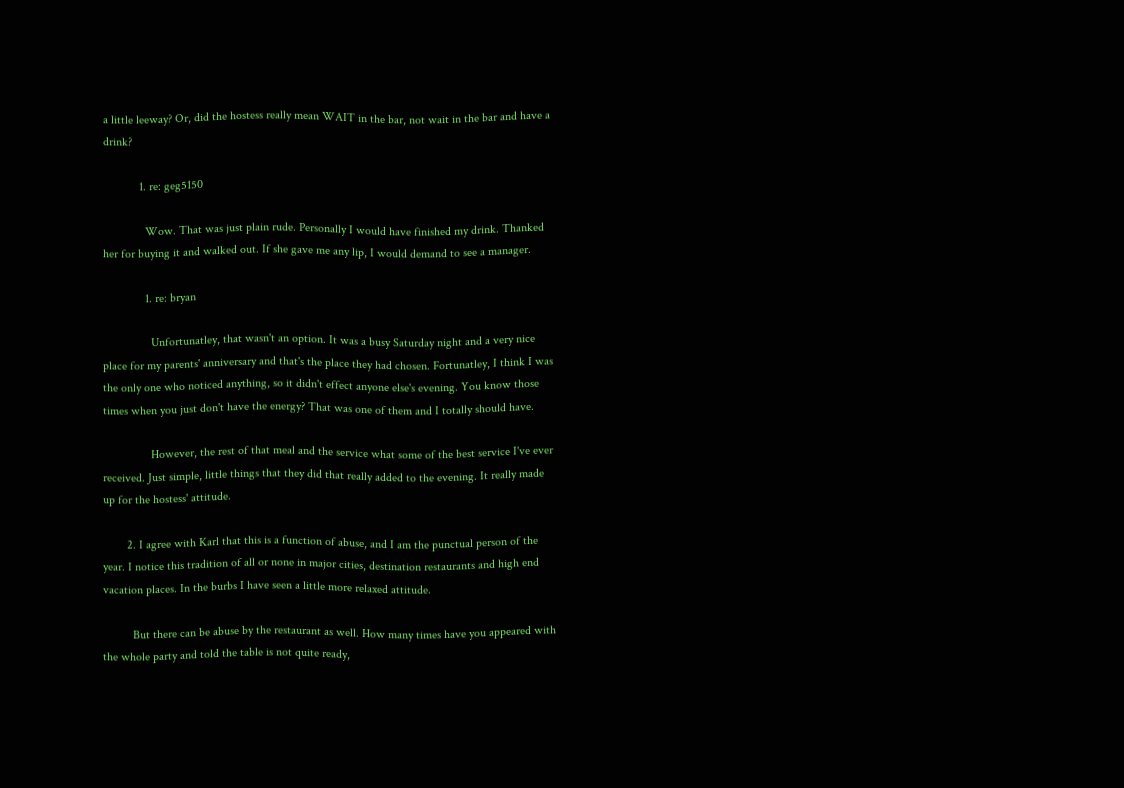a little leeway? Or, did the hostess really mean WAIT in the bar, not wait in the bar and have a drink?

            1. re: geg5150

              Wow. That was just plain rude. Personally I would have finished my drink. Thanked her for buying it and walked out. If she gave me any lip, I would demand to see a manager.

              1. re: bryan

                Unfortunatley, that wasn't an option. It was a busy Saturday night and a very nice place for my parents' anniversary and that's the place they had chosen. Fortunatley, I think I was the only one who noticed anything, so it didn't effect anyone else's evening. You know those times when you just don't have the energy? That was one of them and I totally should have.

                However, the rest of that meal and the service what some of the best service I've ever received. Just simple, little things that they did that really added to the evening. It really made up for the hostess' attitude.

        2. I agree with Karl that this is a function of abuse, and I am the punctual person of the year. I notice this tradition of all or none in major cities, destination restaurants and high end vacation places. In the burbs I have seen a little more relaxed attitude.

          But there can be abuse by the restaurant as well. How many times have you appeared with the whole party and told the table is not quite ready,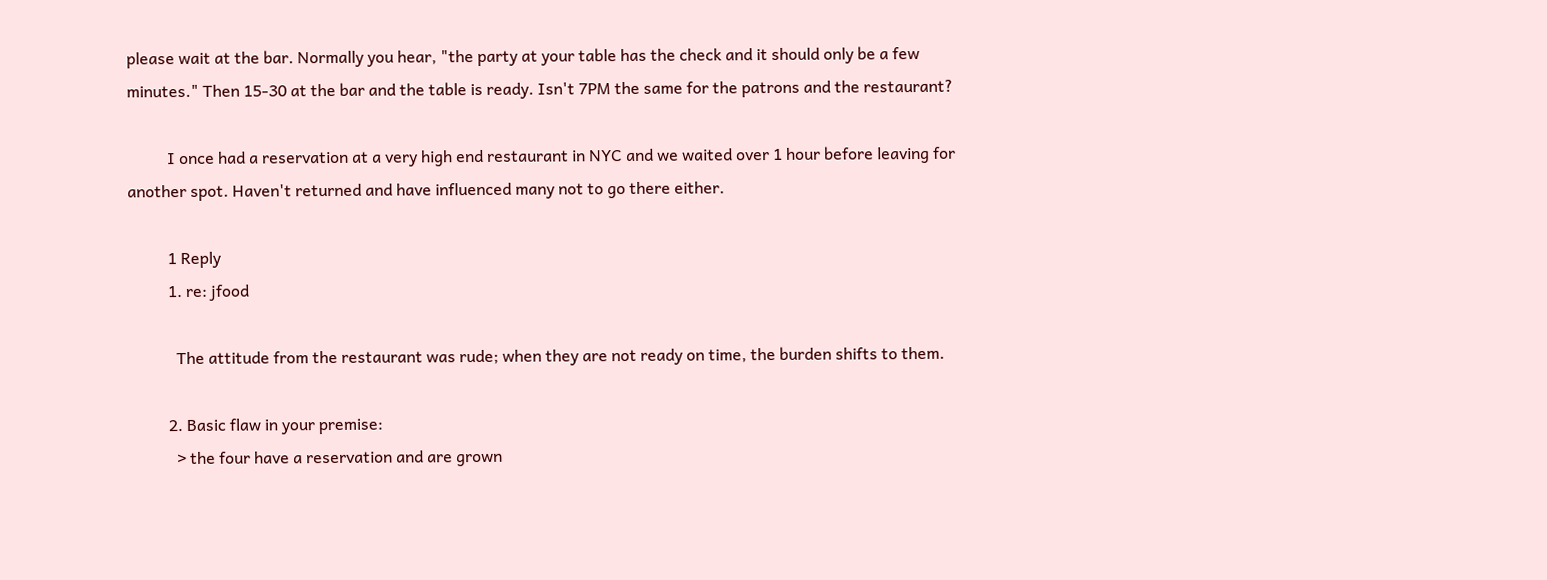please wait at the bar. Normally you hear, "the party at your table has the check and it should only be a few minutes." Then 15-30 at the bar and the table is ready. Isn't 7PM the same for the patrons and the restaurant?

          I once had a reservation at a very high end restaurant in NYC and we waited over 1 hour before leaving for another spot. Haven't returned and have influenced many not to go there either.

          1 Reply
          1. re: jfood

            The attitude from the restaurant was rude; when they are not ready on time, the burden shifts to them.

          2. Basic flaw in your premise:
            > the four have a reservation and are grown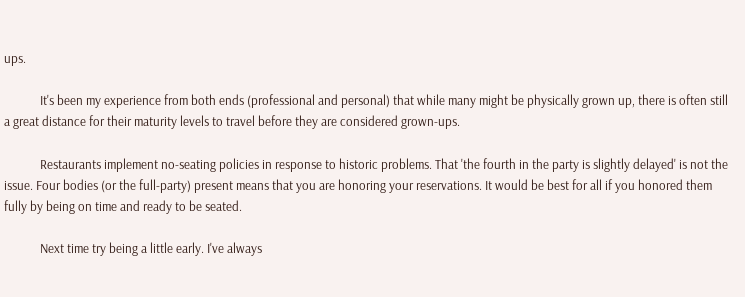ups.

            It's been my experience from both ends (professional and personal) that while many might be physically grown up, there is often still a great distance for their maturity levels to travel before they are considered grown-ups.

            Restaurants implement no-seating policies in response to historic problems. That 'the fourth in the party is slightly delayed' is not the issue. Four bodies (or the full-party) present means that you are honoring your reservations. It would be best for all if you honored them fully by being on time and ready to be seated.

            Next time try being a little early. I've always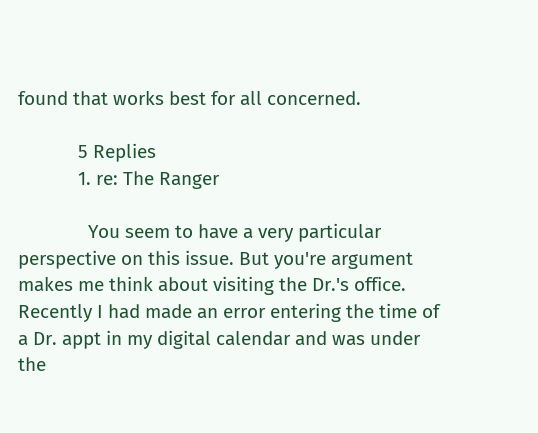found that works best for all concerned.

            5 Replies
            1. re: The Ranger

              You seem to have a very particular perspective on this issue. But you're argument makes me think about visiting the Dr.'s office. Recently I had made an error entering the time of a Dr. appt in my digital calendar and was under the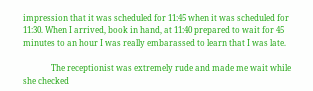impression that it was scheduled for 11:45 when it was scheduled for 11:30. When I arrived, book in hand, at 11:40 prepared to wait for 45 minutes to an hour I was really embarassed to learn that I was late.

              The receptionist was extremely rude and made me wait while she checked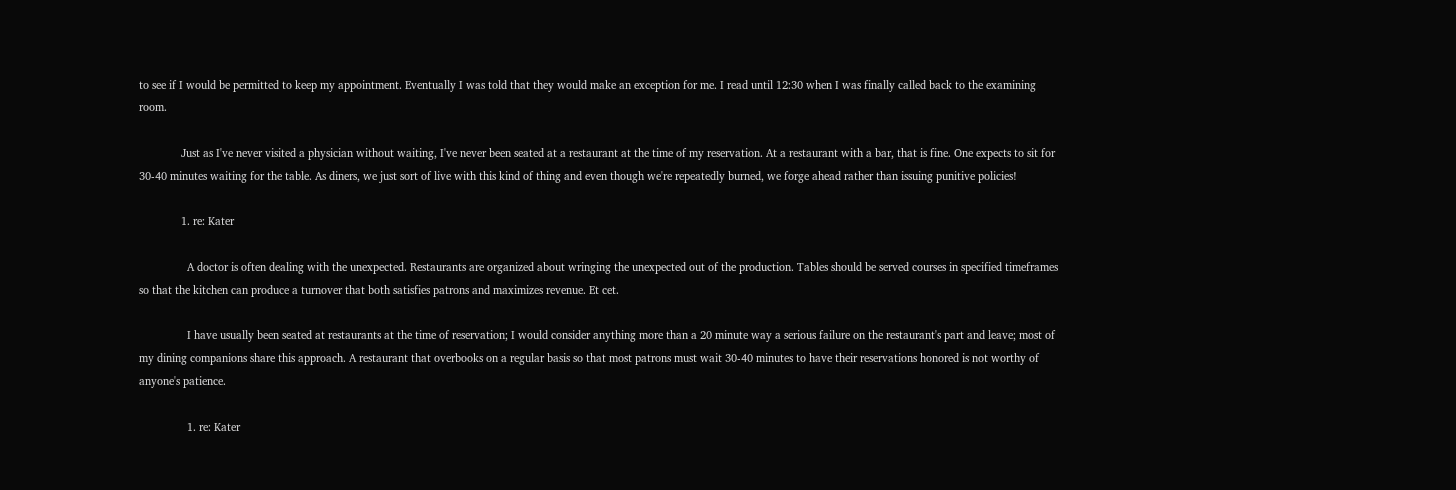to see if I would be permitted to keep my appointment. Eventually I was told that they would make an exception for me. I read until 12:30 when I was finally called back to the examining room.

              Just as I've never visited a physician without waiting, I've never been seated at a restaurant at the time of my reservation. At a restaurant with a bar, that is fine. One expects to sit for 30-40 minutes waiting for the table. As diners, we just sort of live with this kind of thing and even though we're repeatedly burned, we forge ahead rather than issuing punitive policies!

              1. re: Kater

                A doctor is often dealing with the unexpected. Restaurants are organized about wringing the unexpected out of the production. Tables should be served courses in specified timeframes so that the kitchen can produce a turnover that both satisfies patrons and maximizes revenue. Et cet.

                I have usually been seated at restaurants at the time of reservation; I would consider anything more than a 20 minute way a serious failure on the restaurant's part and leave; most of my dining companions share this approach. A restaurant that overbooks on a regular basis so that most patrons must wait 30-40 minutes to have their reservations honored is not worthy of anyone's patience.

                1. re: Kater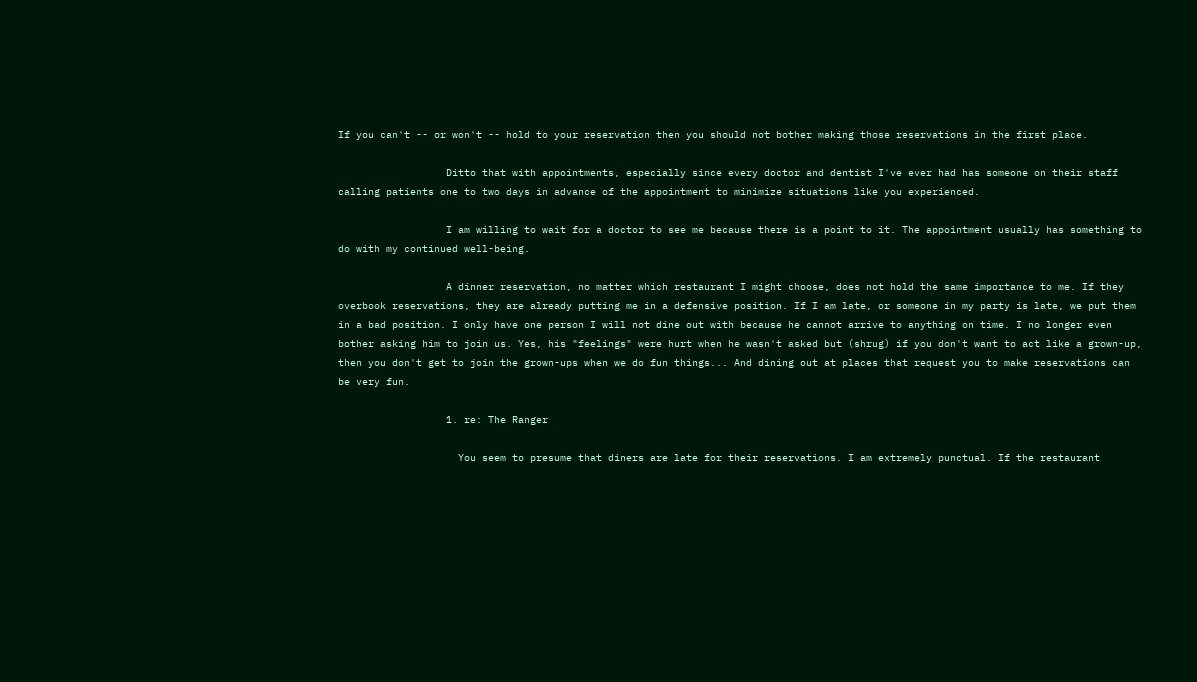If you can't -- or won't -- hold to your reservation then you should not bother making those reservations in the first place.

                  Ditto that with appointments, especially since every doctor and dentist I've ever had has someone on their staff calling patients one to two days in advance of the appointment to minimize situations like you experienced.

                  I am willing to wait for a doctor to see me because there is a point to it. The appointment usually has something to do with my continued well-being.

                  A dinner reservation, no matter which restaurant I might choose, does not hold the same importance to me. If they overbook reservations, they are already putting me in a defensive position. If I am late, or someone in my party is late, we put them in a bad position. I only have one person I will not dine out with because he cannot arrive to anything on time. I no longer even bother asking him to join us. Yes, his "feelings" were hurt when he wasn't asked but (shrug) if you don't want to act like a grown-up, then you don't get to join the grown-ups when we do fun things... And dining out at places that request you to make reservations can be very fun.

                  1. re: The Ranger

                    You seem to presume that diners are late for their reservations. I am extremely punctual. If the restaurant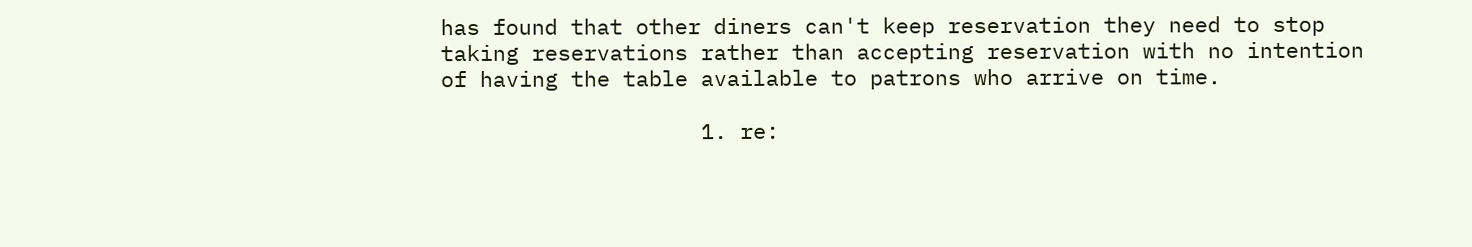has found that other diners can't keep reservation they need to stop taking reservations rather than accepting reservation with no intention of having the table available to patrons who arrive on time.

                    1. re: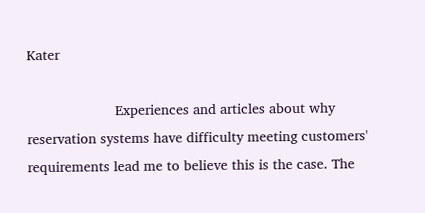Kater

                      Experiences and articles about why reservation systems have difficulty meeting customers' requirements lead me to believe this is the case. The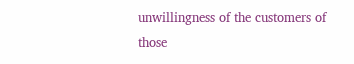unwillingness of the customers of those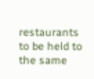restaurants to be held to the same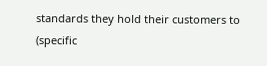standards they hold their customers to (specific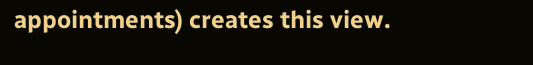appointments) creates this view.